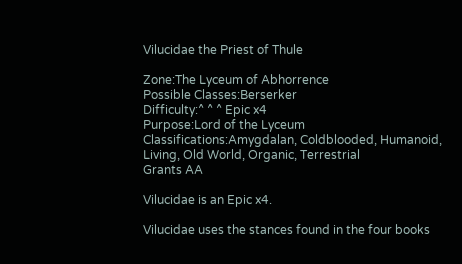Vilucidae the Priest of Thule

Zone:The Lyceum of Abhorrence
Possible Classes:Berserker
Difficulty:^ ^ ^ Epic x4
Purpose:Lord of the Lyceum
Classifications:Amygdalan, Coldblooded, Humanoid, Living, Old World, Organic, Terrestrial
Grants AA

Vilucidae is an Epic x4.

Vilucidae uses the stances found in the four books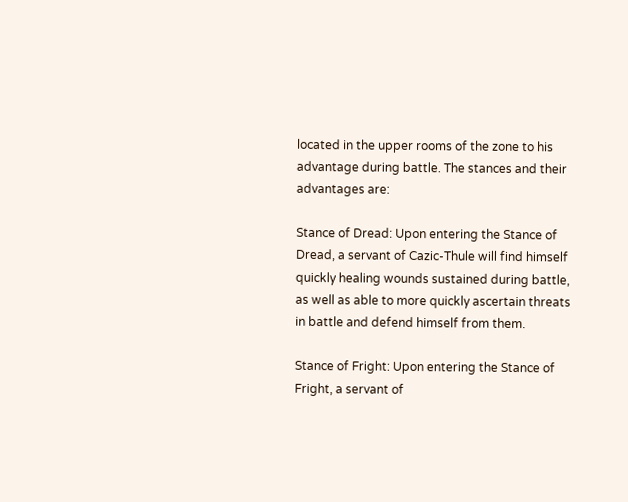located in the upper rooms of the zone to his advantage during battle. The stances and their advantages are:

Stance of Dread: Upon entering the Stance of Dread, a servant of Cazic-Thule will find himself quickly healing wounds sustained during battle, as well as able to more quickly ascertain threats in battle and defend himself from them.

Stance of Fright: Upon entering the Stance of Fright, a servant of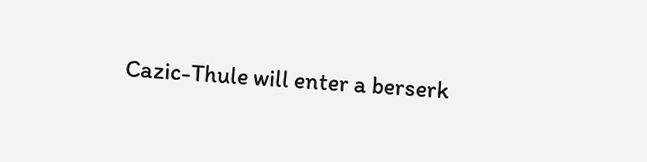Cazic-Thule will enter a berserk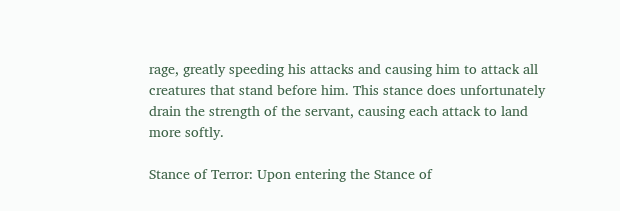rage, greatly speeding his attacks and causing him to attack all creatures that stand before him. This stance does unfortunately drain the strength of the servant, causing each attack to land more softly.

Stance of Terror: Upon entering the Stance of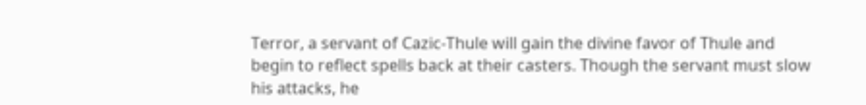Terror, a servant of Cazic-Thule will gain the divine favor of Thule and begin to reflect spells back at their casters. Though the servant must slow his attacks, he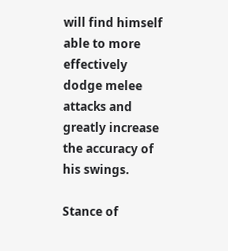will find himself able to more effectively dodge melee attacks and greatly increase the accuracy of his swings.

Stance of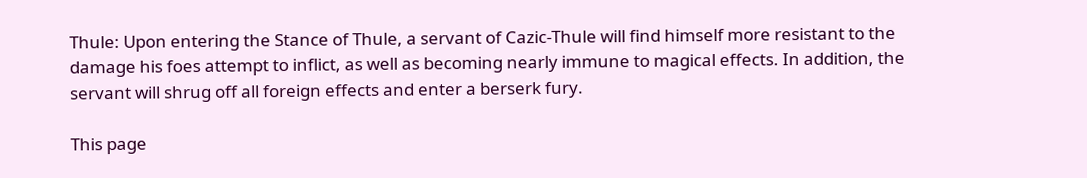Thule: Upon entering the Stance of Thule, a servant of Cazic-Thule will find himself more resistant to the damage his foes attempt to inflict, as well as becoming nearly immune to magical effects. In addition, the servant will shrug off all foreign effects and enter a berserk fury.

This page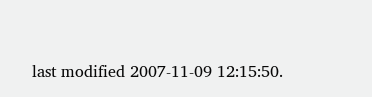last modified 2007-11-09 12:15:50.